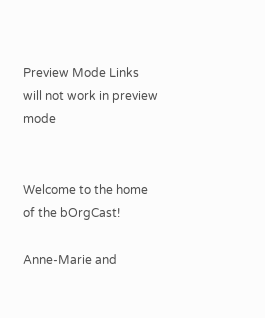Preview Mode Links will not work in preview mode


Welcome to the home of the bOrgCast!

Anne-Marie and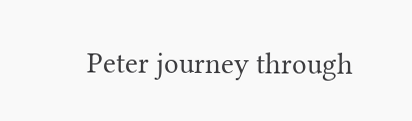Peter journey through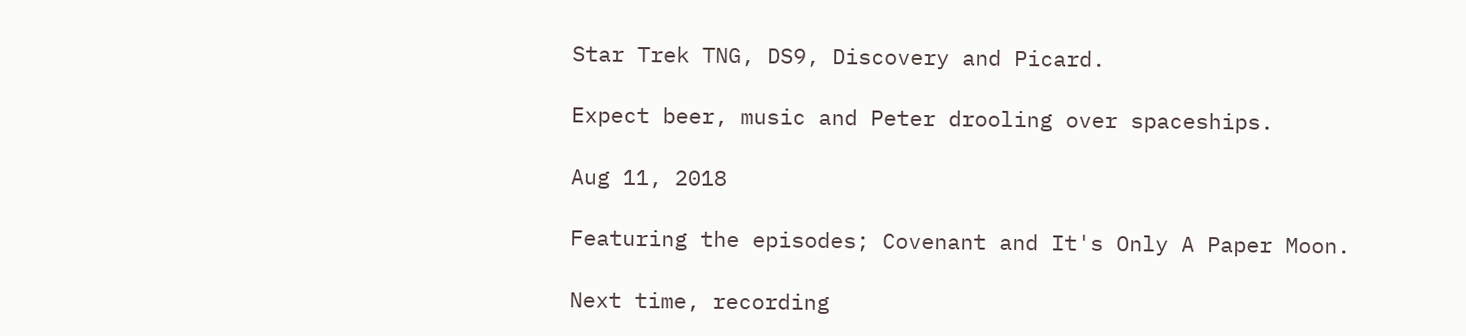Star Trek TNG, DS9, Discovery and Picard.

Expect beer, music and Peter drooling over spaceships.

Aug 11, 2018

Featuring the episodes; Covenant and It's Only A Paper Moon.

Next time, recording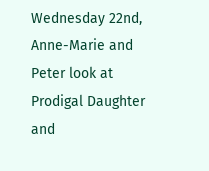Wednesday 22nd, Anne-Marie and Peter look at Prodigal Daughter and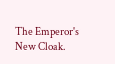The Emperor's New Cloak.